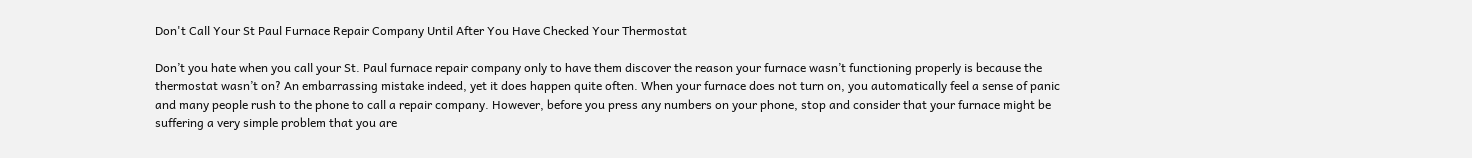Don't Call Your St Paul Furnace Repair Company Until After You Have Checked Your Thermostat

Don’t you hate when you call your St. Paul furnace repair company only to have them discover the reason your furnace wasn’t functioning properly is because the thermostat wasn’t on? An embarrassing mistake indeed, yet it does happen quite often. When your furnace does not turn on, you automatically feel a sense of panic and many people rush to the phone to call a repair company. However, before you press any numbers on your phone, stop and consider that your furnace might be suffering a very simple problem that you are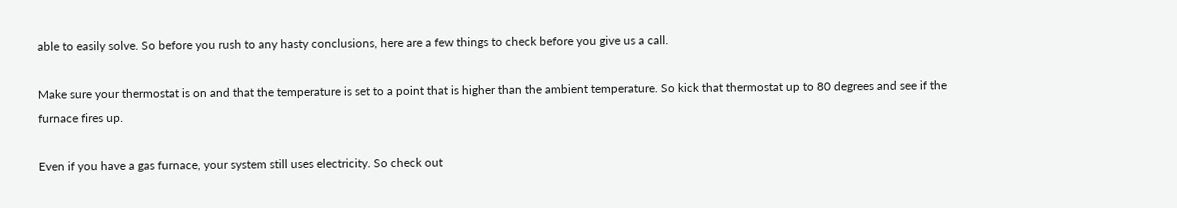able to easily solve. So before you rush to any hasty conclusions, here are a few things to check before you give us a call.

Make sure your thermostat is on and that the temperature is set to a point that is higher than the ambient temperature. So kick that thermostat up to 80 degrees and see if the furnace fires up.

Even if you have a gas furnace, your system still uses electricity. So check out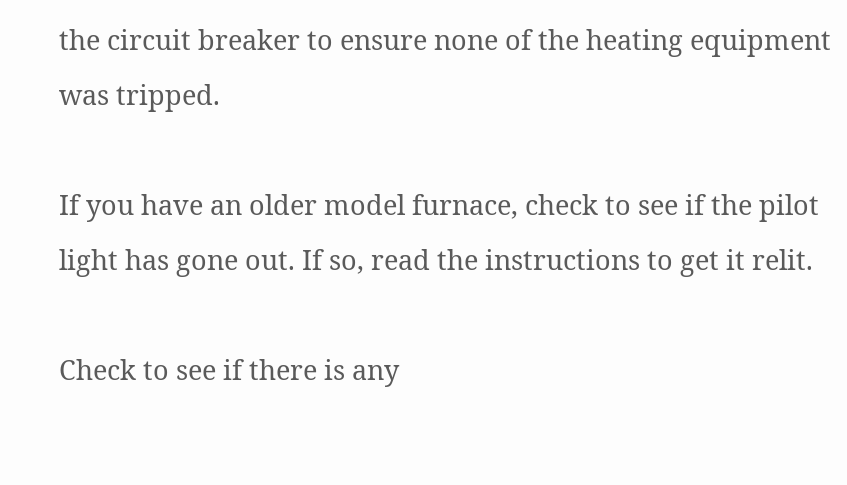the circuit breaker to ensure none of the heating equipment was tripped.

If you have an older model furnace, check to see if the pilot light has gone out. If so, read the instructions to get it relit.

Check to see if there is any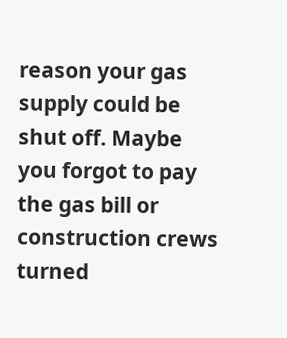reason your gas supply could be shut off. Maybe you forgot to pay the gas bill or construction crews turned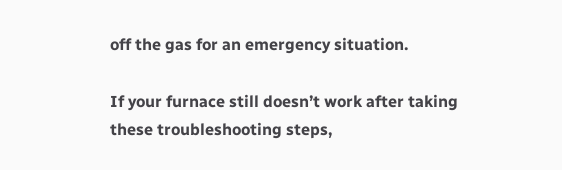off the gas for an emergency situation.

If your furnace still doesn’t work after taking these troubleshooting steps,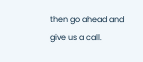then go ahead and give us a call.